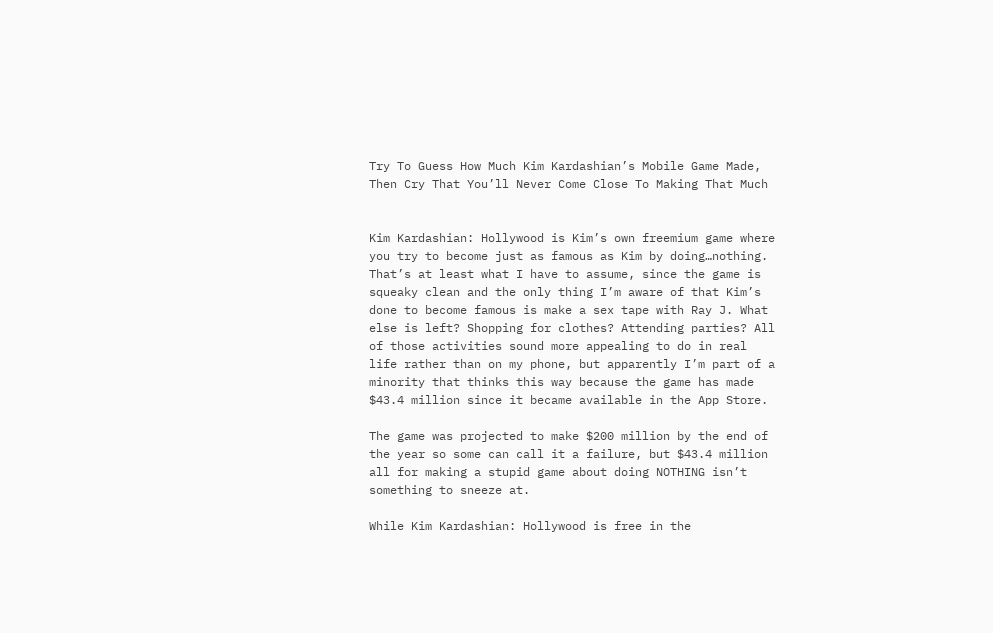Try To Guess How Much Kim Kardashian’s Mobile Game Made, Then Cry That You’ll Never Come Close To Making That Much


Kim Kardashian: Hollywood is Kim’s own freemium game where you try to become just as famous as Kim by doing…nothing. That’s at least what I have to assume, since the game is squeaky clean and the only thing I’m aware of that Kim’s done to become famous is make a sex tape with Ray J. What else is left? Shopping for clothes? Attending parties? All of those activities sound more appealing to do in real life rather than on my phone, but apparently I’m part of a minority that thinks this way because the game has made $43.4 million since it became available in the App Store.

The game was projected to make $200 million by the end of the year so some can call it a failure, but $43.4 million all for making a stupid game about doing NOTHING isn’t something to sneeze at.

While Kim Kardashian: Hollywood is free in the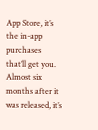App Store, it’s the in-app purchases that’ll get you. Almost six months after it was released, it’s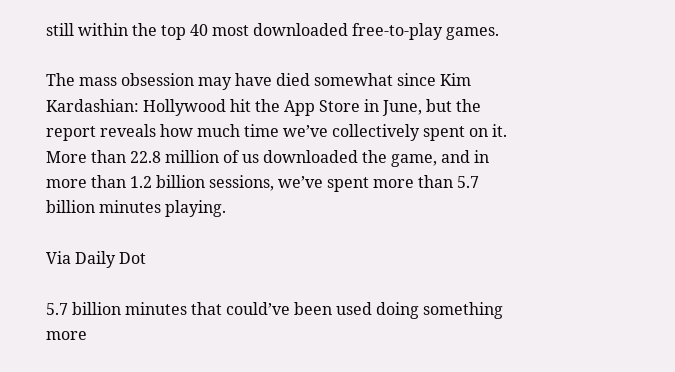still within the top 40 most downloaded free-to-play games.

The mass obsession may have died somewhat since Kim Kardashian: Hollywood hit the App Store in June, but the report reveals how much time we’ve collectively spent on it. More than 22.8 million of us downloaded the game, and in more than 1.2 billion sessions, we’ve spent more than 5.7 billion minutes playing.

Via Daily Dot

5.7 billion minutes that could’ve been used doing something more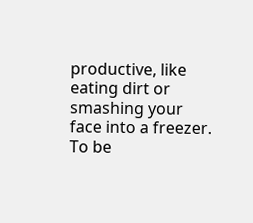productive, like eating dirt or smashing your face into a freezer. To be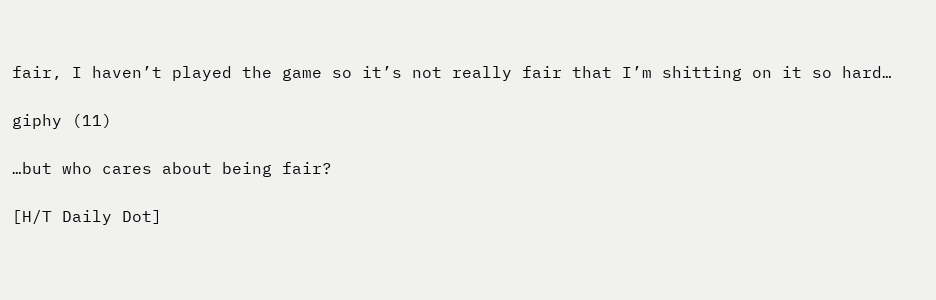fair, I haven’t played the game so it’s not really fair that I’m shitting on it so hard…

giphy (11)

…but who cares about being fair?

[H/T Daily Dot]